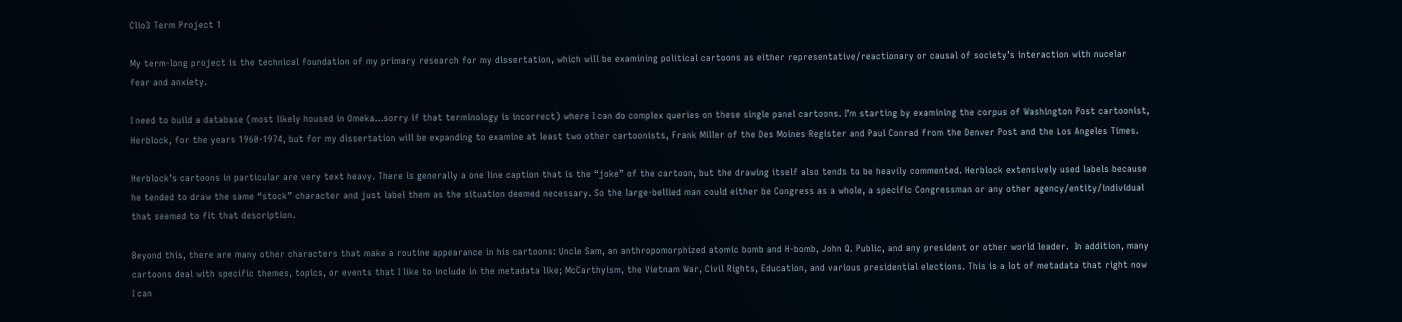Clio3 Term Project 1

My term-long project is the technical foundation of my primary research for my dissertation, which will be examining political cartoons as either representative/reactionary or causal of society’s interaction with nucelar fear and anxiety.

I need to build a database (most likely housed in Omeka…sorry if that terminology is incorrect) where I can do complex queries on these single panel cartoons. I’m starting by examining the corpus of Washington Post cartoonist, Herblock, for the years 1960-1974, but for my dissertation will be expanding to examine at least two other cartoonists, Frank Miller of the Des Moines Register and Paul Conrad from the Denver Post and the Los Angeles Times.

Herblock’s cartoons in particular are very text heavy. There is generally a one line caption that is the “joke” of the cartoon, but the drawing itself also tends to be heavily commented. Herblock extensively used labels because he tended to draw the same “stock” character and just label them as the situation deemed necessary. So the large-bellied man could either be Congress as a whole, a specific Congressman or any other agency/entity/individual that seemed to fit that description.

Beyond this, there are many other characters that make a routine appearance in his cartoons: Uncle Sam, an anthropomorphized atomic bomb and H-bomb, John Q. Public, and any president or other world leader.  In addition, many cartoons deal with specific themes, topics, or events that I like to include in the metadata like; McCarthyism, the Vietnam War, Civil Rights, Education, and various presidential elections. This is a lot of metadata that right now I can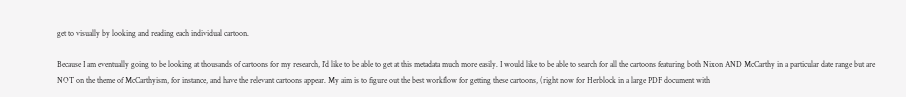get to visually by looking and reading each individual cartoon.

Because I am eventually going to be looking at thousands of cartoons for my research, I’d like to be able to get at this metadata much more easily. I would like to be able to search for all the cartoons featuring both Nixon AND McCarthy in a particular date range but are NOT on the theme of McCarthyism, for instance, and have the relevant cartoons appear. My aim is to figure out the best workflow for getting these cartoons, (right now for Herblock in a large PDF document with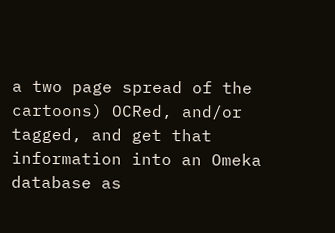a two page spread of the cartoons) OCRed, and/or tagged, and get that information into an Omeka database as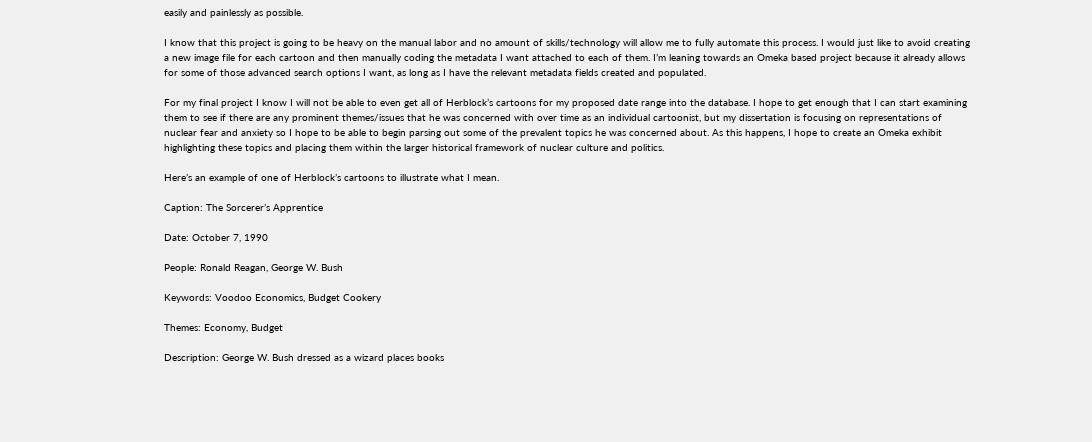easily and painlessly as possible.

I know that this project is going to be heavy on the manual labor and no amount of skills/technology will allow me to fully automate this process. I would just like to avoid creating a new image file for each cartoon and then manually coding the metadata I want attached to each of them. I’m leaning towards an Omeka based project because it already allows for some of those advanced search options I want, as long as I have the relevant metadata fields created and populated.

For my final project I know I will not be able to even get all of Herblock’s cartoons for my proposed date range into the database. I hope to get enough that I can start examining them to see if there are any prominent themes/issues that he was concerned with over time as an individual cartoonist, but my dissertation is focusing on representations of nuclear fear and anxiety so I hope to be able to begin parsing out some of the prevalent topics he was concerned about. As this happens, I hope to create an Omeka exhibit highlighting these topics and placing them within the larger historical framework of nuclear culture and politics.

Here’s an example of one of Herblock’s cartoons to illustrate what I mean.

Caption: The Sorcerer’s Apprentice

Date: October 7, 1990

People: Ronald Reagan, George W. Bush

Keywords: Voodoo Economics, Budget Cookery

Themes: Economy, Budget

Description: George W. Bush dressed as a wizard places books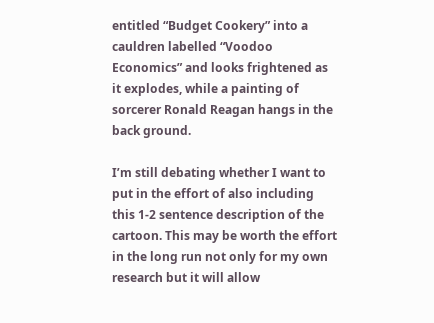entitled “Budget Cookery” into a cauldren labelled “Voodoo Economics” and looks frightened as it explodes, while a painting of sorcerer Ronald Reagan hangs in the back ground.

I’m still debating whether I want to put in the effort of also including this 1-2 sentence description of the cartoon. This may be worth the effort in the long run not only for my own research but it will allow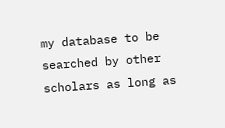my database to be searched by other scholars as long as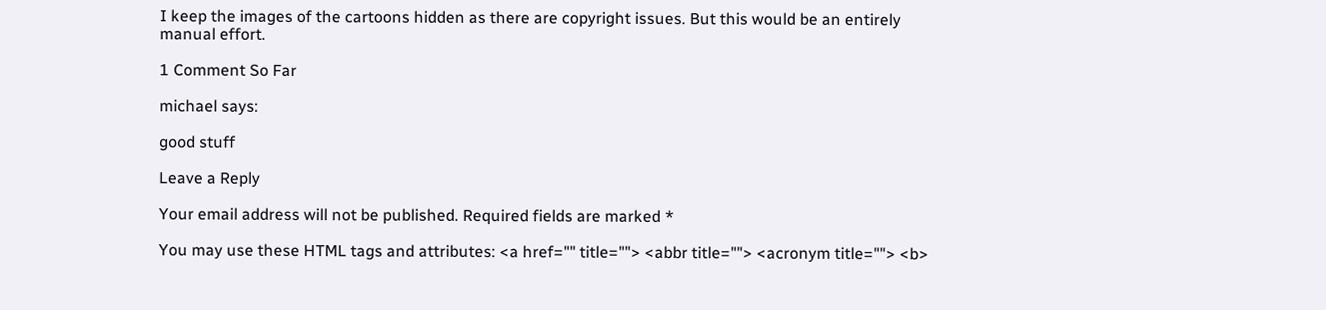I keep the images of the cartoons hidden as there are copyright issues. But this would be an entirely manual effort.

1 Comment So Far

michael says:

good stuff

Leave a Reply

Your email address will not be published. Required fields are marked *

You may use these HTML tags and attributes: <a href="" title=""> <abbr title=""> <acronym title=""> <b>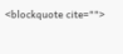<blockquote cite="">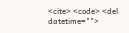<cite> <code> <del datetime="">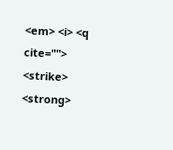<em> <i> <q cite=""> <strike> <strong>